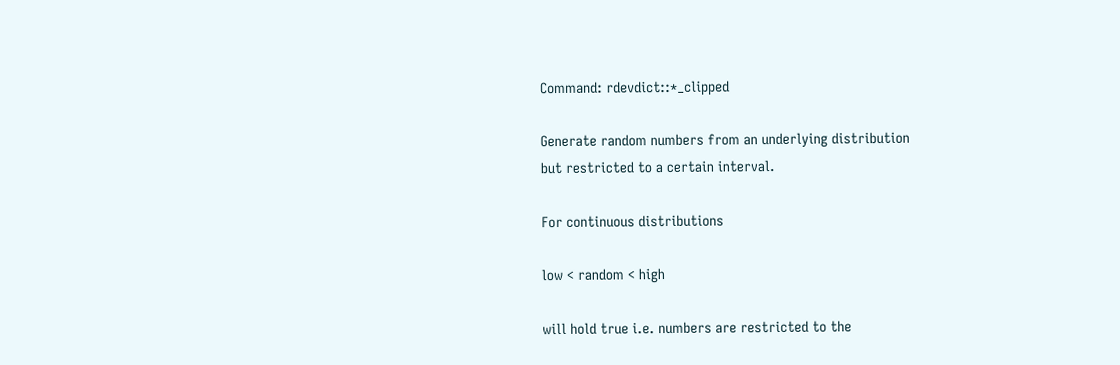Command: rdevdict::*_clipped

Generate random numbers from an underlying distribution
but restricted to a certain interval.

For continuous distributions

low < random < high

will hold true i.e. numbers are restricted to the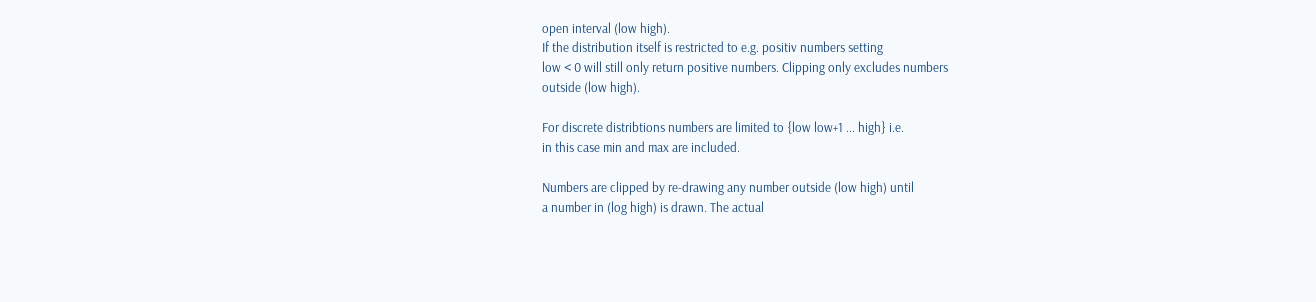open interval (low high).
If the distribution itself is restricted to e.g. positiv numbers setting
low < 0 will still only return positive numbers. Clipping only excludes numbers
outside (low high).

For discrete distribtions numbers are limited to {low low+1 ... high} i.e.
in this case min and max are included.

Numbers are clipped by re-drawing any number outside (low high) until
a number in (log high) is drawn. The actual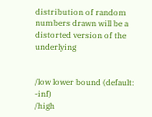distribution of random
numbers drawn will be a distorted version of the underlying


/low lower bound (default: -inf)
/high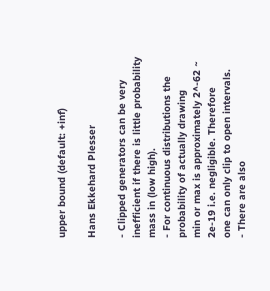upper bound (default: +inf)

Hans Ekkehard Plesser

- Clipped generators can be very inefficient if there is little probability
mass in (low high).
- For continuous distributions the probability of actually drawing
min or max is approximately 2^-62 ~ 2e-19 i.e. negligible. Therefore
one can only clip to open intervals.
- There are also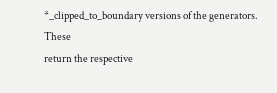*_clipped_to_boundary versions of the generators. These
return the respective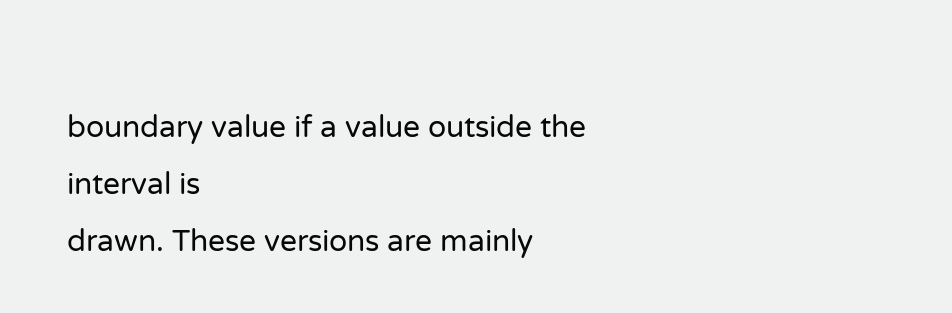boundary value if a value outside the interval is
drawn. These versions are mainly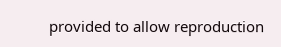provided to allow reproduction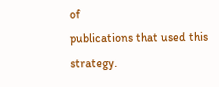of
publications that used this strategy.